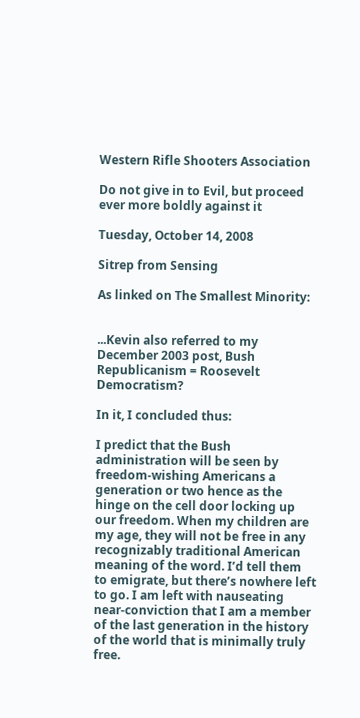Western Rifle Shooters Association

Do not give in to Evil, but proceed ever more boldly against it

Tuesday, October 14, 2008

Sitrep from Sensing

As linked on The Smallest Minority:


...Kevin also referred to my December 2003 post, Bush Republicanism = Roosevelt Democratism?

In it, I concluded thus:

I predict that the Bush administration will be seen by freedom-wishing Americans a generation or two hence as the hinge on the cell door locking up our freedom. When my children are my age, they will not be free in any recognizably traditional American meaning of the word. I’d tell them to emigrate, but there’s nowhere left to go. I am left with nauseating near-conviction that I am a member of the last generation in the history of the world that is minimally truly free.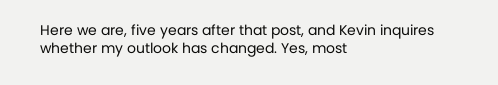Here we are, five years after that post, and Kevin inquires whether my outlook has changed. Yes, most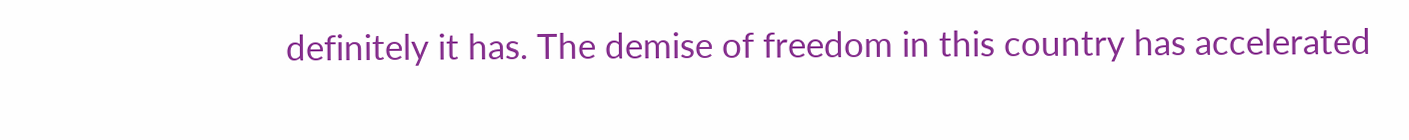definitely it has. The demise of freedom in this country has accelerated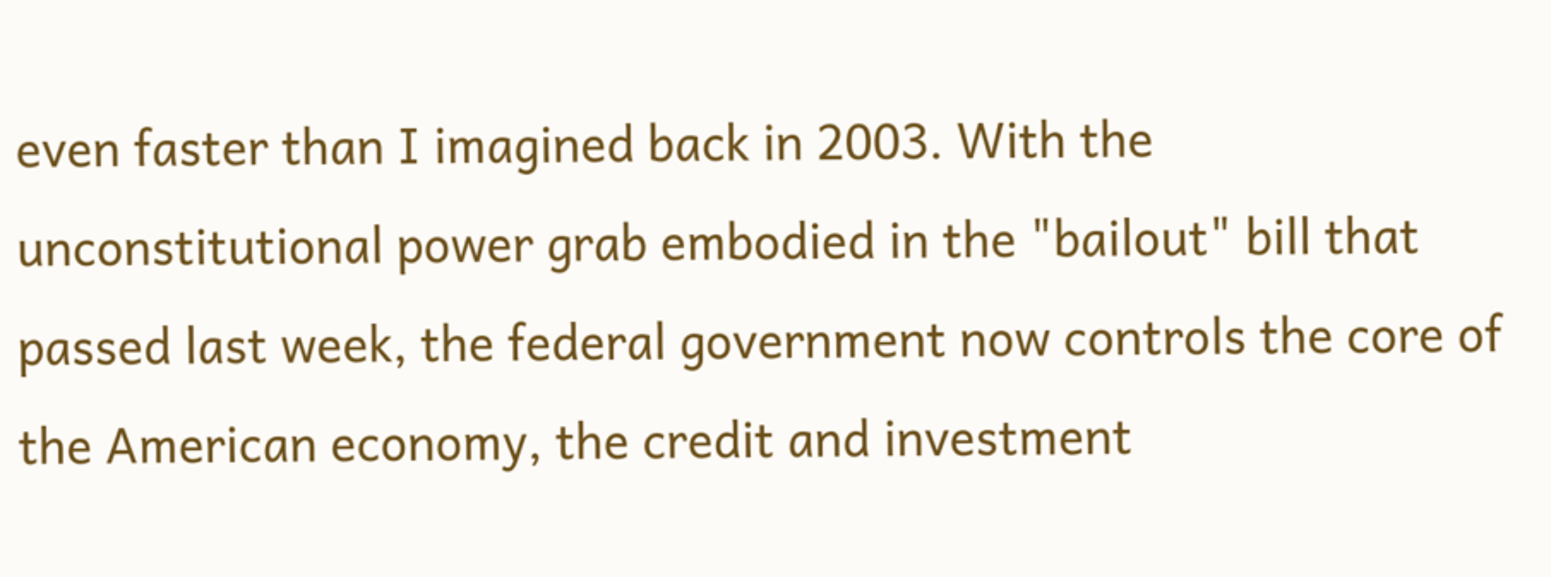even faster than I imagined back in 2003. With the unconstitutional power grab embodied in the "bailout" bill that passed last week, the federal government now controls the core of the American economy, the credit and investment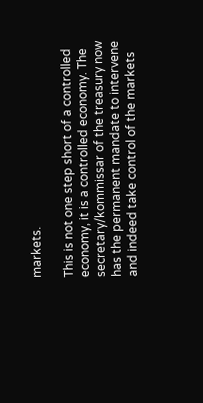markets.

This is not one step short of a controlled economy, it is a controlled economy. The secretary/kommissar of the treasury now has the permanent mandate to intervene and indeed take control of the markets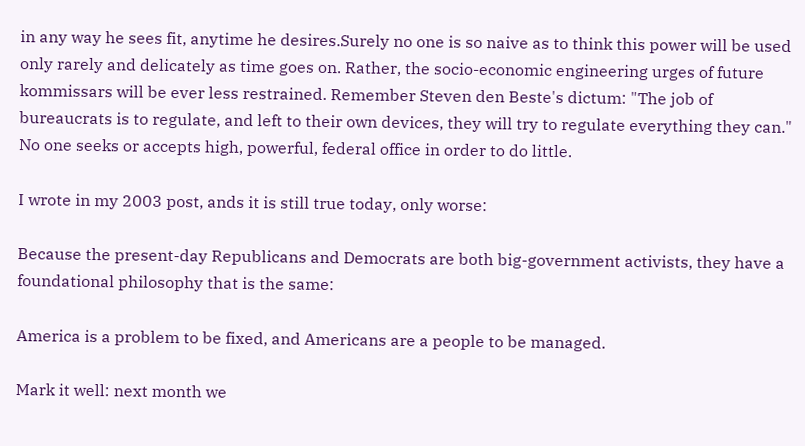in any way he sees fit, anytime he desires.Surely no one is so naive as to think this power will be used only rarely and delicately as time goes on. Rather, the socio-economic engineering urges of future kommissars will be ever less restrained. Remember Steven den Beste's dictum: "The job of bureaucrats is to regulate, and left to their own devices, they will try to regulate everything they can." No one seeks or accepts high, powerful, federal office in order to do little.

I wrote in my 2003 post, ands it is still true today, only worse:

Because the present-day Republicans and Democrats are both big-government activists, they have a foundational philosophy that is the same:

America is a problem to be fixed, and Americans are a people to be managed.

Mark it well: next month we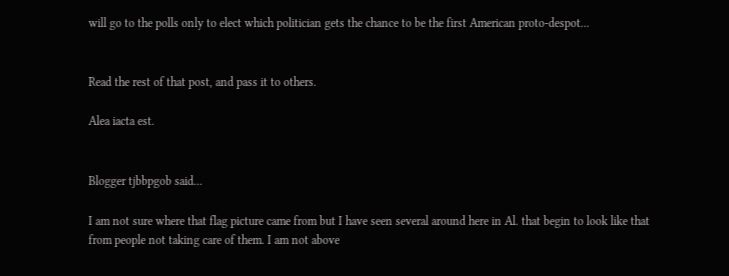will go to the polls only to elect which politician gets the chance to be the first American proto-despot...


Read the rest of that post, and pass it to others.

Alea iacta est.


Blogger tjbbpgob said...

I am not sure where that flag picture came from but I have seen several around here in Al. that begin to look like that from people not taking care of them. I am not above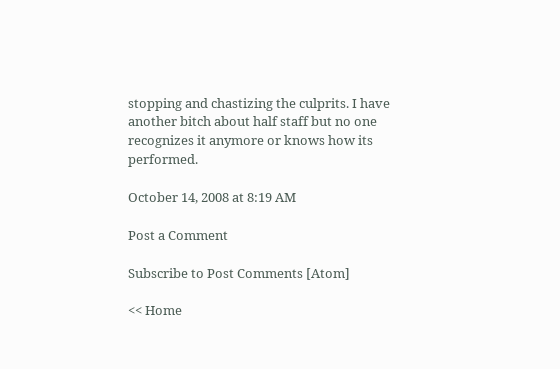stopping and chastizing the culprits. I have another bitch about half staff but no one recognizes it anymore or knows how its performed.

October 14, 2008 at 8:19 AM

Post a Comment

Subscribe to Post Comments [Atom]

<< Home